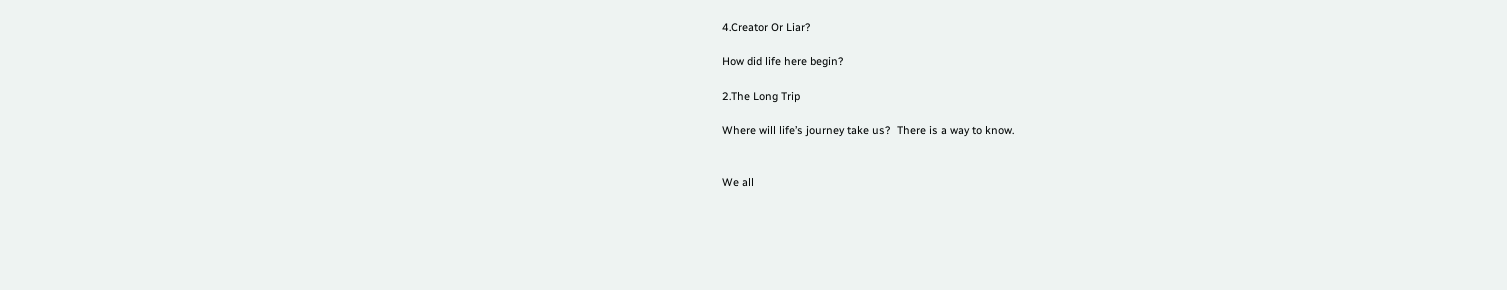4.Creator Or Liar?

How did life here begin?

2.The Long Trip

Where will life’s journey take us?  There is a way to know.


We all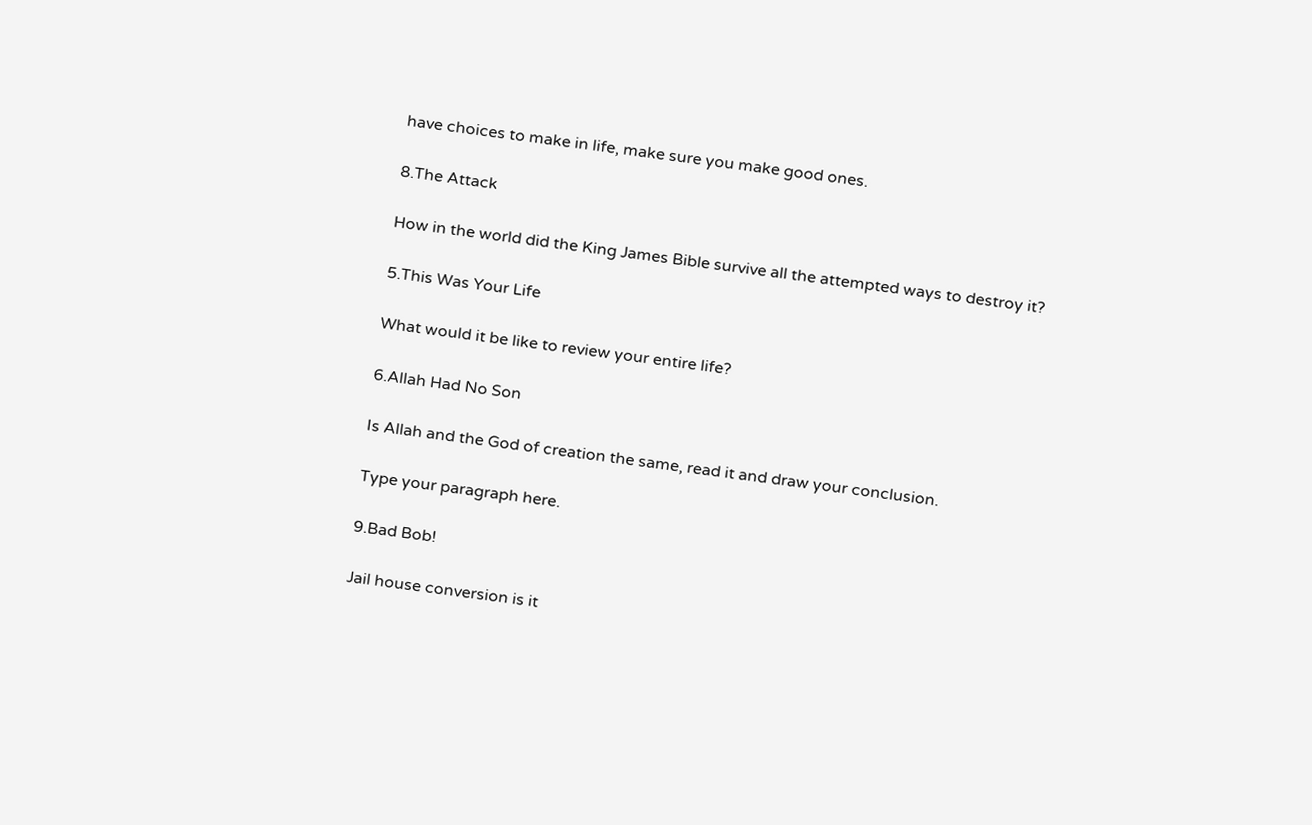have choices to make in life, make sure you make good ones.

8.The Attack

How in the world did the King James Bible survive all the attempted ways to destroy it?

5.This Was Your Life

What would it be like to review your entire life?

6.Allah Had No Son

Is Allah and the God of creation the same, read it and draw your conclusion.

Type your paragraph here.

9.Bad Bob!

Jail house conversion is it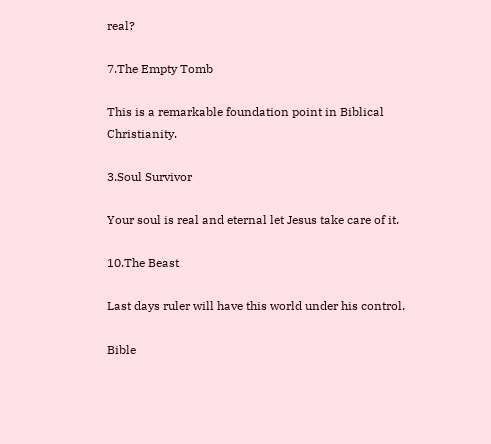real?

7.The Empty Tomb

This is a remarkable foundation point in Biblical Christianity.

3.Soul Survivor

Your soul is real and eternal let Jesus take care of it.

10.The Beast

Last days ruler will have this world under his control.

Bible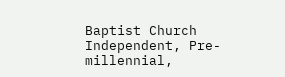Baptist Church
Independent, Pre-millennial,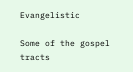Evangelistic

Some of the gospel tracts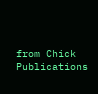from Chick Publications